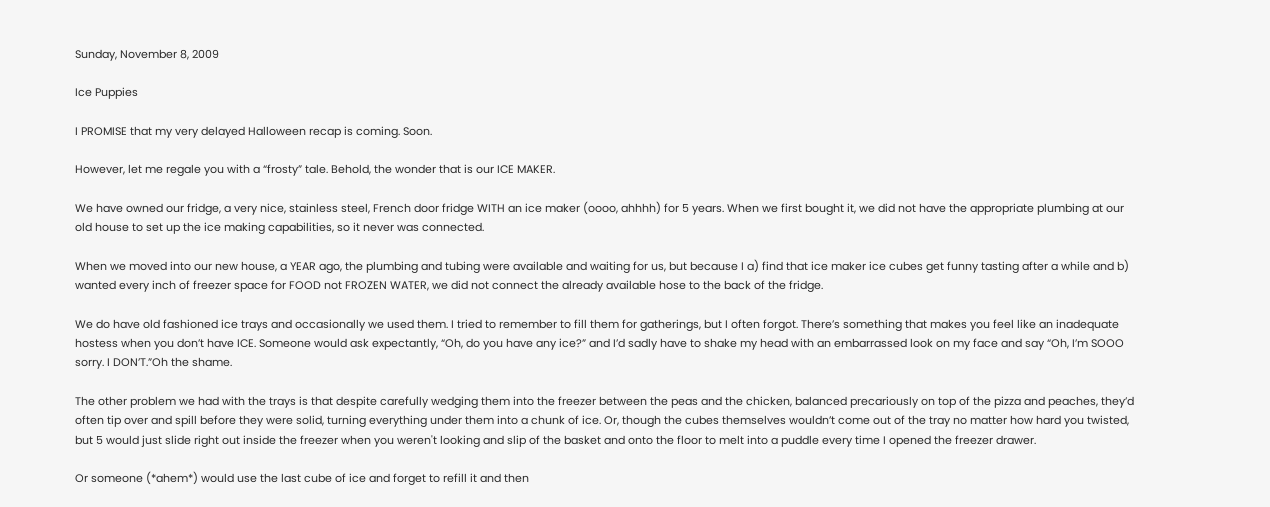Sunday, November 8, 2009

Ice Puppies

I PROMISE that my very delayed Halloween recap is coming. Soon.

However, let me regale you with a “frosty” tale. Behold, the wonder that is our ICE MAKER.

We have owned our fridge, a very nice, stainless steel, French door fridge WITH an ice maker (oooo, ahhhh) for 5 years. When we first bought it, we did not have the appropriate plumbing at our old house to set up the ice making capabilities, so it never was connected.

When we moved into our new house, a YEAR ago, the plumbing and tubing were available and waiting for us, but because I a) find that ice maker ice cubes get funny tasting after a while and b) wanted every inch of freezer space for FOOD not FROZEN WATER, we did not connect the already available hose to the back of the fridge.

We do have old fashioned ice trays and occasionally we used them. I tried to remember to fill them for gatherings, but I often forgot. There’s something that makes you feel like an inadequate hostess when you don’t have ICE. Someone would ask expectantly, “Oh, do you have any ice?” and I’d sadly have to shake my head with an embarrassed look on my face and say “Oh, I’m SOOO sorry. I DON’T.”Oh the shame.

The other problem we had with the trays is that despite carefully wedging them into the freezer between the peas and the chicken, balanced precariously on top of the pizza and peaches, they’d often tip over and spill before they were solid, turning everything under them into a chunk of ice. Or, though the cubes themselves wouldn’t come out of the tray no matter how hard you twisted, but 5 would just slide right out inside the freezer when you weren't looking and slip of the basket and onto the floor to melt into a puddle every time I opened the freezer drawer.

Or someone (*ahem*) would use the last cube of ice and forget to refill it and then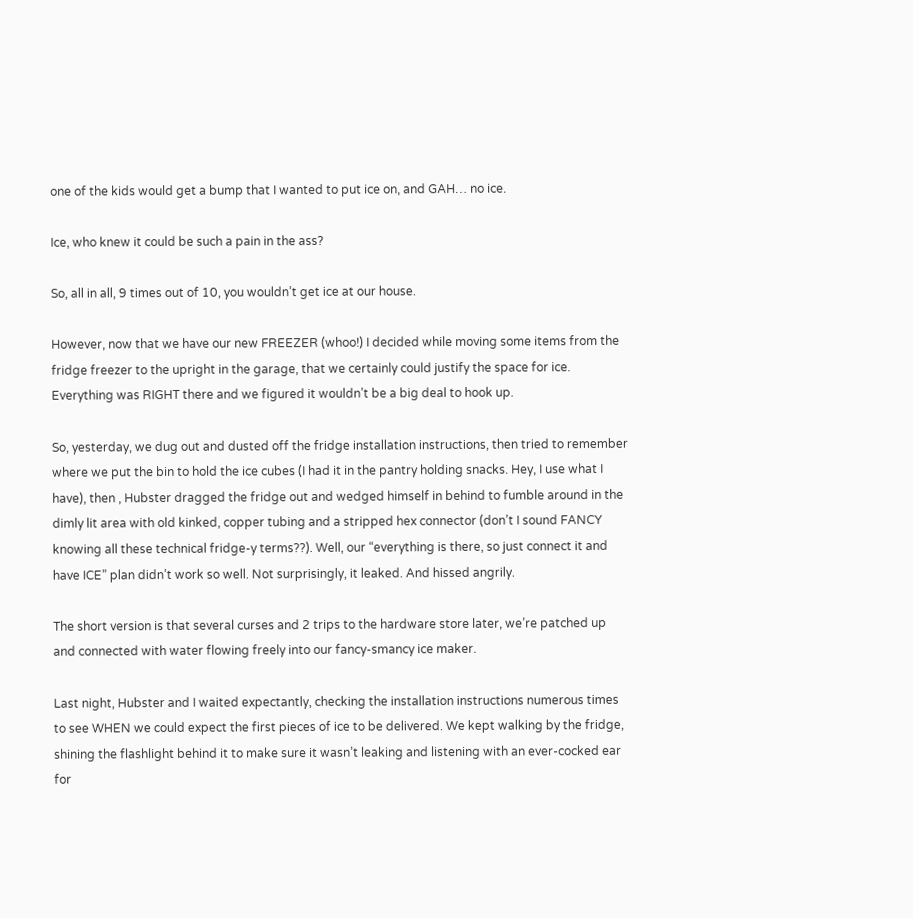one of the kids would get a bump that I wanted to put ice on, and GAH… no ice.

Ice, who knew it could be such a pain in the ass?

So, all in all, 9 times out of 10, you wouldn’t get ice at our house.

However, now that we have our new FREEZER (whoo!) I decided while moving some items from the fridge freezer to the upright in the garage, that we certainly could justify the space for ice. Everything was RIGHT there and we figured it wouldn’t be a big deal to hook up.

So, yesterday, we dug out and dusted off the fridge installation instructions, then tried to remember where we put the bin to hold the ice cubes (I had it in the pantry holding snacks. Hey, I use what I have), then , Hubster dragged the fridge out and wedged himself in behind to fumble around in the dimly lit area with old kinked, copper tubing and a stripped hex connector (don’t I sound FANCY knowing all these technical fridge-y terms??). Well, our “everything is there, so just connect it and have ICE” plan didn’t work so well. Not surprisingly, it leaked. And hissed angrily.

The short version is that several curses and 2 trips to the hardware store later, we’re patched up and connected with water flowing freely into our fancy-smancy ice maker.

Last night, Hubster and I waited expectantly, checking the installation instructions numerous times to see WHEN we could expect the first pieces of ice to be delivered. We kept walking by the fridge, shining the flashlight behind it to make sure it wasn’t leaking and listening with an ever-cocked ear for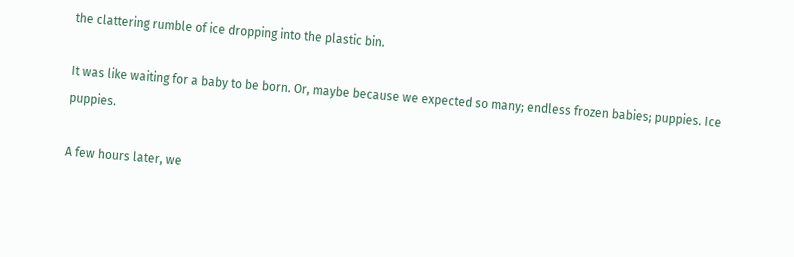the clattering rumble of ice dropping into the plastic bin.

It was like waiting for a baby to be born. Or, maybe because we expected so many; endless frozen babies; puppies. Ice puppies.

A few hours later, we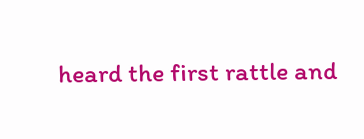heard the first rattle and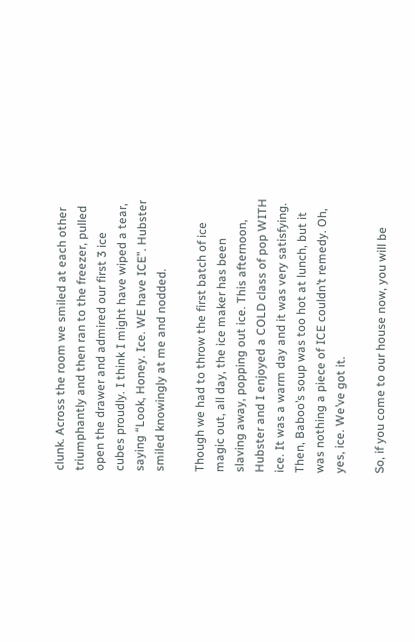clunk. Across the room we smiled at each other triumphantly and then ran to the freezer, pulled open the drawer and admired our first 3 ice cubes proudly. I think I might have wiped a tear, saying “Look, Honey. Ice. WE have ICE”. Hubster smiled knowingly at me and nodded.

Though we had to throw the first batch of ice magic out, all day, the ice maker has been slaving away, popping out ice. This afternoon, Hubster and I enjoyed a COLD class of pop WITH ice. It was a warm day and it was very satisfying. Then, Baboo’s soup was too hot at lunch, but it was nothing a piece of ICE couldn’t remedy. Oh, yes, ice. We’ve got it.

So, if you come to our house now, you will be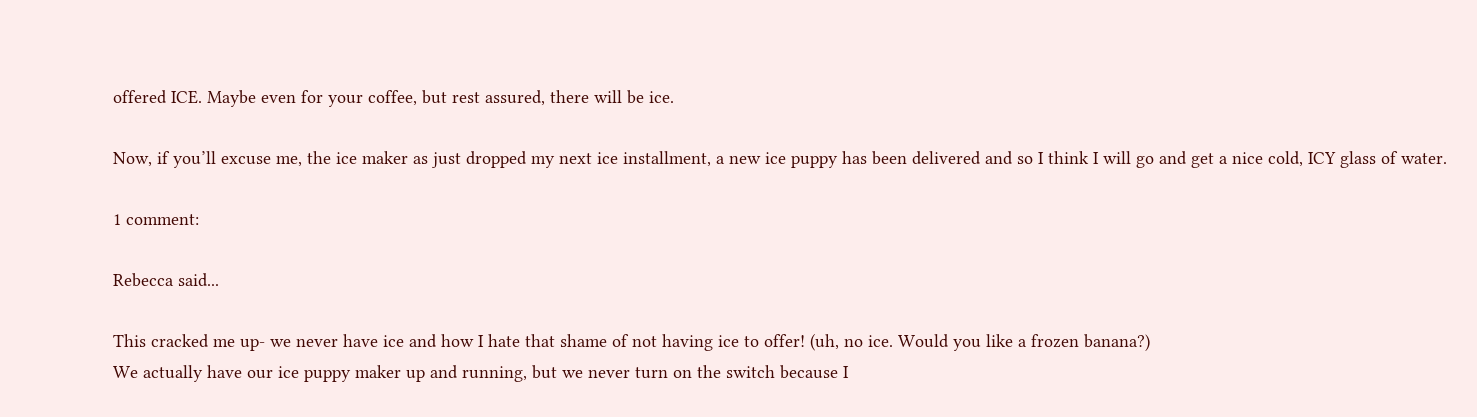offered ICE. Maybe even for your coffee, but rest assured, there will be ice.

Now, if you’ll excuse me, the ice maker as just dropped my next ice installment, a new ice puppy has been delivered and so I think I will go and get a nice cold, ICY glass of water.

1 comment:

Rebecca said...

This cracked me up- we never have ice and how I hate that shame of not having ice to offer! (uh, no ice. Would you like a frozen banana?)
We actually have our ice puppy maker up and running, but we never turn on the switch because I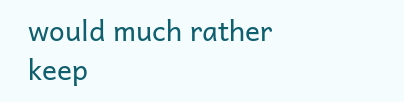would much rather keep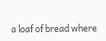a loaf of bread where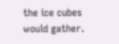the ice cubes would gather.